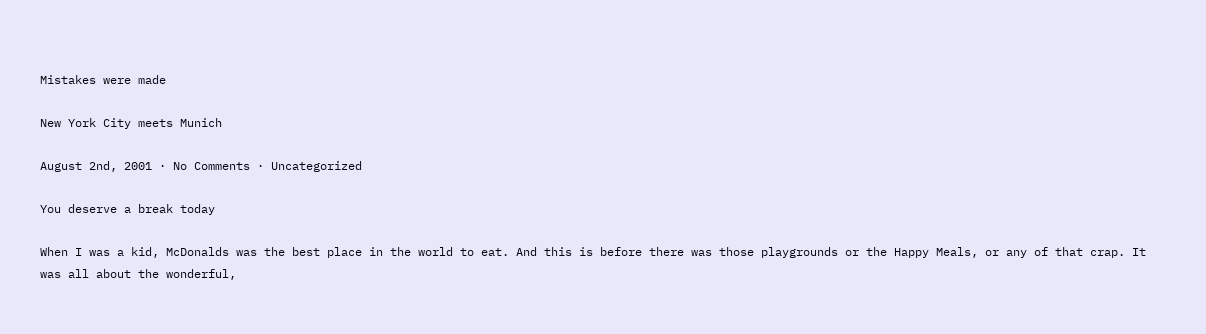Mistakes were made

New York City meets Munich

August 2nd, 2001 · No Comments · Uncategorized

You deserve a break today

When I was a kid, McDonalds was the best place in the world to eat. And this is before there was those playgrounds or the Happy Meals, or any of that crap. It was all about the wonderful,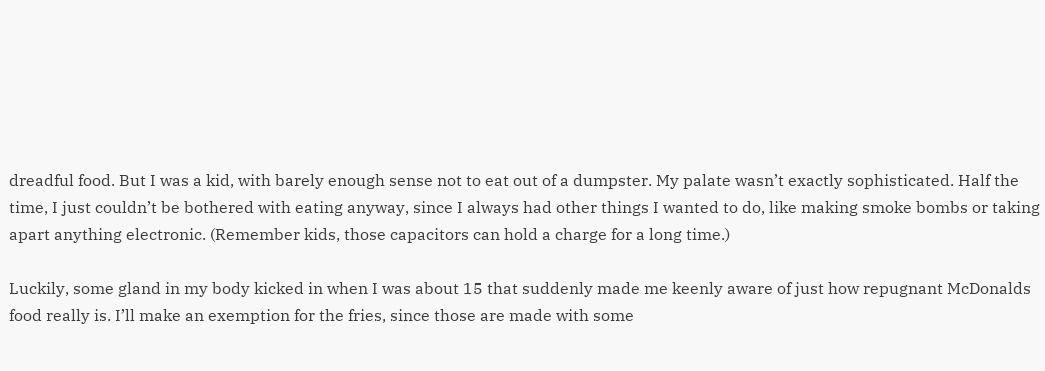dreadful food. But I was a kid, with barely enough sense not to eat out of a dumpster. My palate wasn’t exactly sophisticated. Half the time, I just couldn’t be bothered with eating anyway, since I always had other things I wanted to do, like making smoke bombs or taking apart anything electronic. (Remember kids, those capacitors can hold a charge for a long time.)

Luckily, some gland in my body kicked in when I was about 15 that suddenly made me keenly aware of just how repugnant McDonalds food really is. I’ll make an exemption for the fries, since those are made with some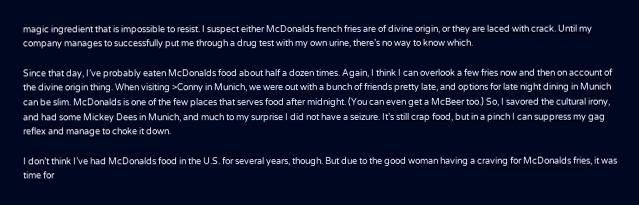magic ingredient that is impossible to resist. I suspect either McDonalds french fries are of divine origin, or they are laced with crack. Until my company manages to successfully put me through a drug test with my own urine, there’s no way to know which.

Since that day, I’ve probably eaten McDonalds food about half a dozen times. Again, I think I can overlook a few fries now and then on account of the divine origin thing. When visiting >Conny in Munich, we were out with a bunch of friends pretty late, and options for late night dining in Munich can be slim. McDonalds is one of the few places that serves food after midnight. (You can even get a McBeer too.) So, I savored the cultural irony, and had some Mickey Dees in Munich, and much to my surprise I did not have a seizure. It’s still crap food, but in a pinch I can suppress my gag reflex and manage to choke it down.

I don’t think I’ve had McDonalds food in the U.S. for several years, though. But due to the good woman having a craving for McDonalds fries, it was time for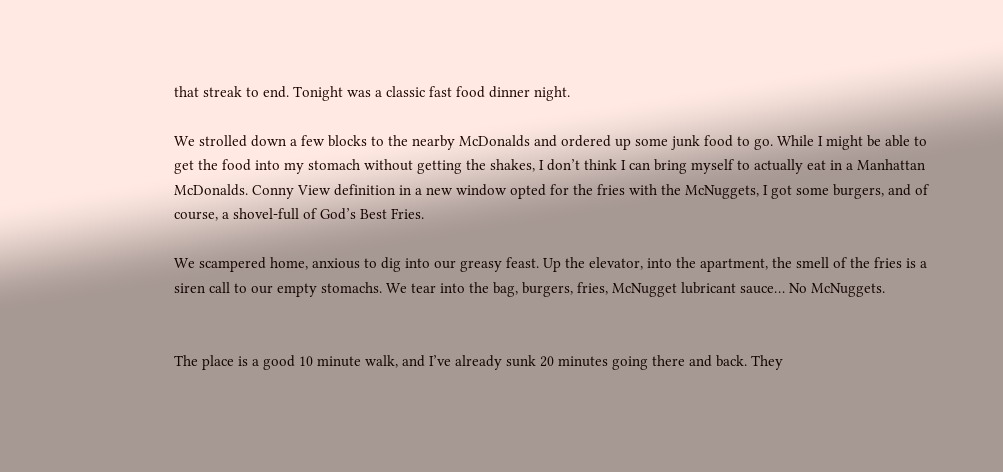that streak to end. Tonight was a classic fast food dinner night.

We strolled down a few blocks to the nearby McDonalds and ordered up some junk food to go. While I might be able to get the food into my stomach without getting the shakes, I don’t think I can bring myself to actually eat in a Manhattan McDonalds. Conny View definition in a new window opted for the fries with the McNuggets, I got some burgers, and of course, a shovel-full of God’s Best Fries.

We scampered home, anxious to dig into our greasy feast. Up the elevator, into the apartment, the smell of the fries is a siren call to our empty stomachs. We tear into the bag, burgers, fries, McNugget lubricant sauce… No McNuggets.


The place is a good 10 minute walk, and I’ve already sunk 20 minutes going there and back. They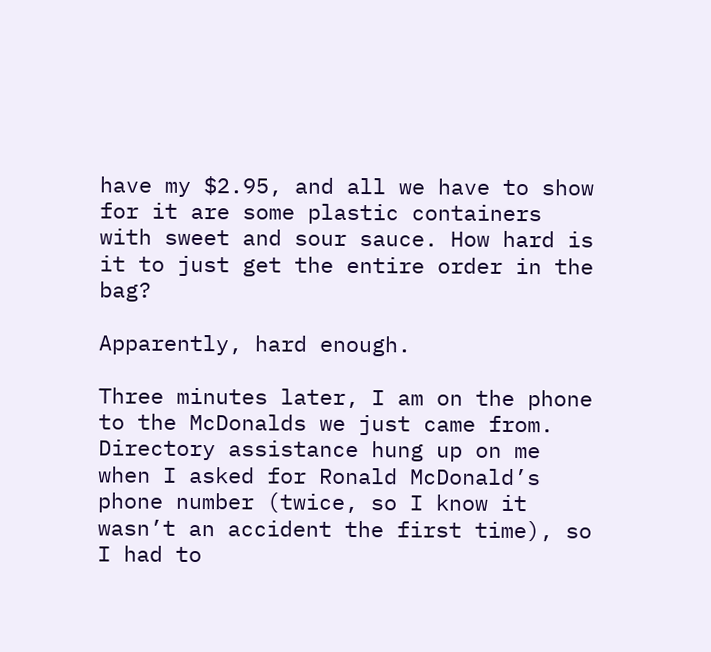have my $2.95, and all we have to show for it are some plastic containers with sweet and sour sauce. How hard is it to just get the entire order in the bag?

Apparently, hard enough.

Three minutes later, I am on the phone to the McDonalds we just came from. Directory assistance hung up on me when I asked for Ronald McDonald’s phone number (twice, so I know it wasn’t an accident the first time), so I had to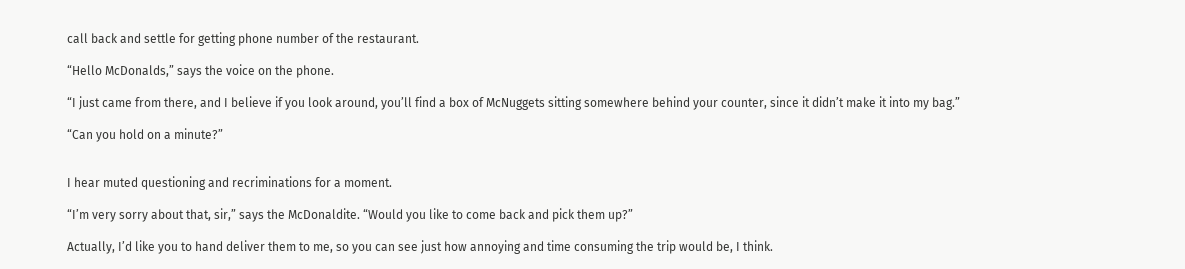call back and settle for getting phone number of the restaurant.

“Hello McDonalds,” says the voice on the phone.

“I just came from there, and I believe if you look around, you’ll find a box of McNuggets sitting somewhere behind your counter, since it didn’t make it into my bag.”

“Can you hold on a minute?”


I hear muted questioning and recriminations for a moment.

“I’m very sorry about that, sir,” says the McDonaldite. “Would you like to come back and pick them up?”

Actually, I’d like you to hand deliver them to me, so you can see just how annoying and time consuming the trip would be, I think.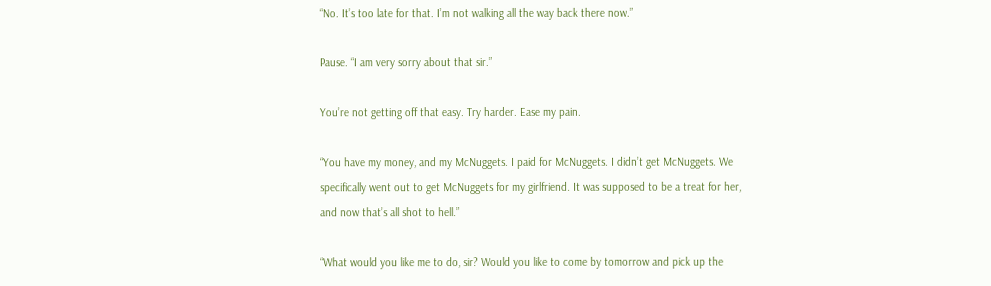“No. It’s too late for that. I’m not walking all the way back there now.”

Pause. “I am very sorry about that sir.”

You’re not getting off that easy. Try harder. Ease my pain.

“You have my money, and my McNuggets. I paid for McNuggets. I didn’t get McNuggets. We specifically went out to get McNuggets for my girlfriend. It was supposed to be a treat for her, and now that’s all shot to hell.”

“What would you like me to do, sir? Would you like to come by tomorrow and pick up the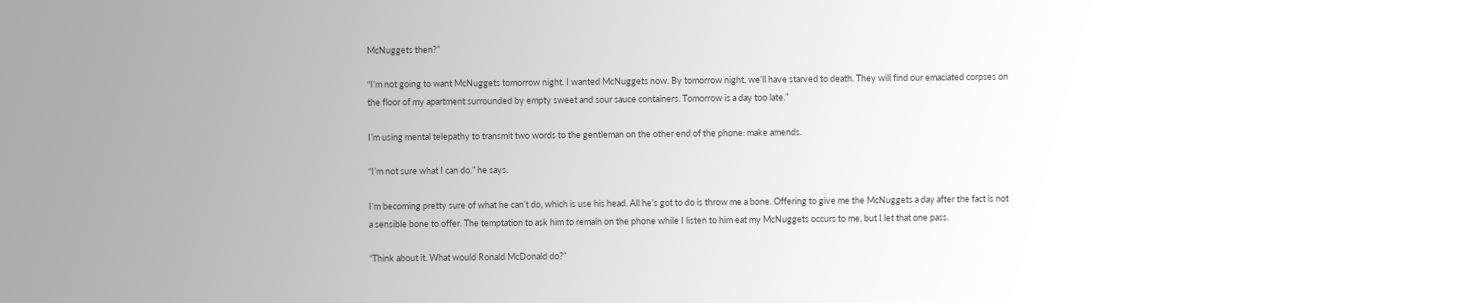McNuggets then?”

“I’m not going to want McNuggets tomorrow night. I wanted McNuggets now. By tomorrow night, we’ll have starved to death. They will find our emaciated corpses on the floor of my apartment surrounded by empty sweet and sour sauce containers. Tomorrow is a day too late.”

I’m using mental telepathy to transmit two words to the gentleman on the other end of the phone: make amends.

“I’m not sure what I can do.” he says.

I’m becoming pretty sure of what he can’t do, which is use his head. All he’s got to do is throw me a bone. Offering to give me the McNuggets a day after the fact is not a sensible bone to offer. The temptation to ask him to remain on the phone while I listen to him eat my McNuggets occurs to me, but I let that one pass.

“Think about it. What would Ronald McDonald do?”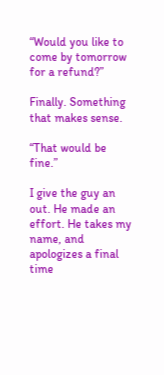“Would you like to come by tomorrow for a refund?”

Finally. Something that makes sense.

“That would be fine.”

I give the guy an out. He made an effort. He takes my name, and apologizes a final time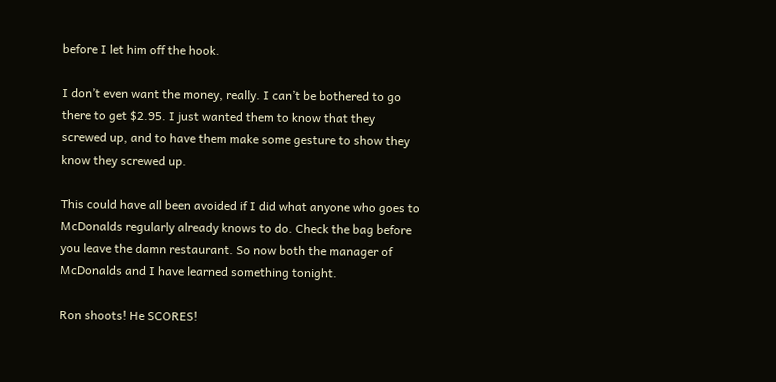before I let him off the hook.

I don’t even want the money, really. I can’t be bothered to go there to get $2.95. I just wanted them to know that they screwed up, and to have them make some gesture to show they know they screwed up.

This could have all been avoided if I did what anyone who goes to McDonalds regularly already knows to do. Check the bag before you leave the damn restaurant. So now both the manager of McDonalds and I have learned something tonight.

Ron shoots! He SCORES!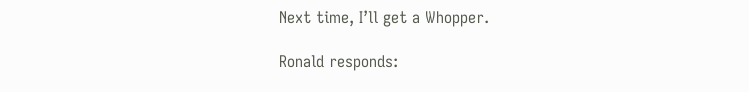Next time, I’ll get a Whopper.

Ronald responds: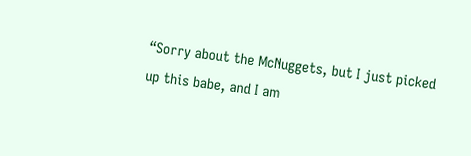“Sorry about the McNuggets, but I just picked up this babe, and I am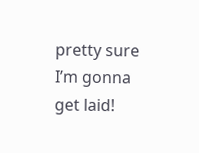pretty sure I’m gonna get laid!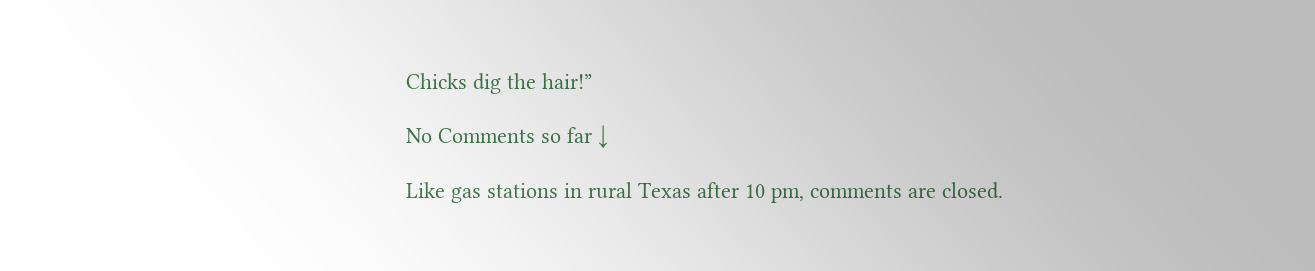Chicks dig the hair!”

No Comments so far ↓

Like gas stations in rural Texas after 10 pm, comments are closed.